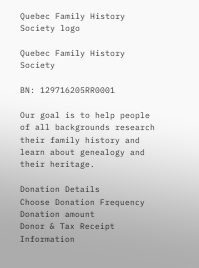Quebec Family History Society logo

Quebec Family History Society

BN: 129716205RR0001

Our goal is to help people of all backgrounds research their family history and learn about genealogy and their heritage.

Donation Details
Choose Donation Frequency
Donation amount
Donor & Tax Receipt Information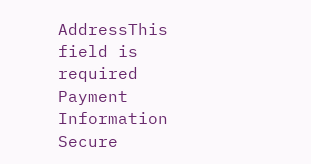AddressThis field is required
Payment Information
Secure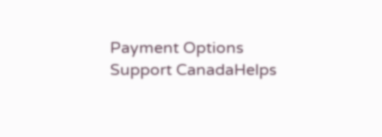Payment Options
Support CanadaHelps